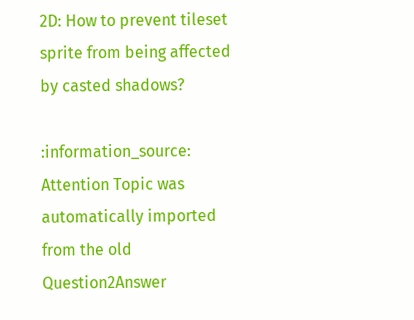2D: How to prevent tileset sprite from being affected by casted shadows?

:information_source: Attention Topic was automatically imported from the old Question2Answer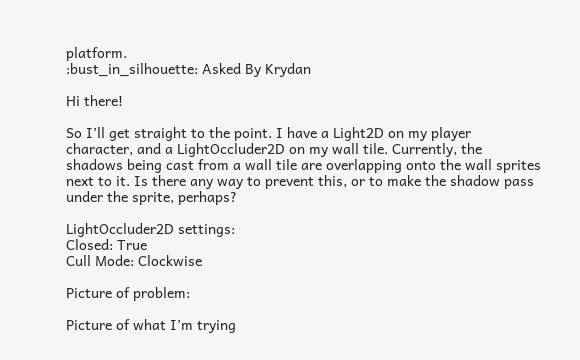platform.
:bust_in_silhouette: Asked By Krydan

Hi there!

So I’ll get straight to the point. I have a Light2D on my player character, and a LightOccluder2D on my wall tile. Currently, the shadows being cast from a wall tile are overlapping onto the wall sprites next to it. Is there any way to prevent this, or to make the shadow pass under the sprite, perhaps?

LightOccluder2D settings:
Closed: True
Cull Mode: Clockwise

Picture of problem:

Picture of what I’m trying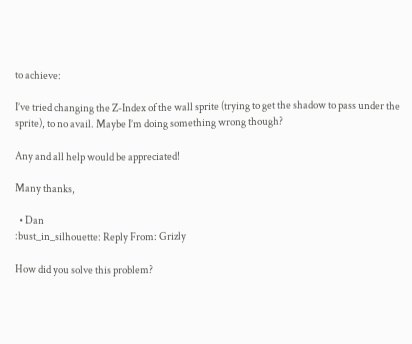to achieve:

I’ve tried changing the Z-Index of the wall sprite (trying to get the shadow to pass under the sprite), to no avail. Maybe I’m doing something wrong though?

Any and all help would be appreciated!

Many thanks,

  • Dan
:bust_in_silhouette: Reply From: Grizly

How did you solve this problem?